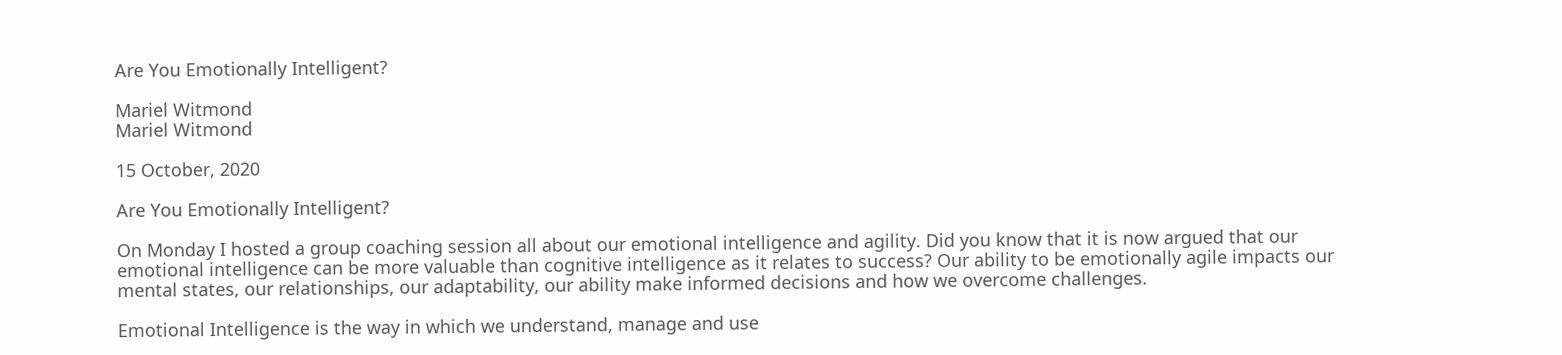Are You Emotionally Intelligent?

Mariel Witmond
Mariel Witmond

15 October, 2020

Are You Emotionally Intelligent?

On Monday I hosted a group coaching session all about our emotional intelligence and agility. Did you know that it is now argued that our emotional intelligence can be more valuable than cognitive intelligence as it relates to success? Our ability to be emotionally agile impacts our mental states, our relationships, our adaptability, our ability make informed decisions and how we overcome challenges.

Emotional Intelligence is the way in which we understand, manage and use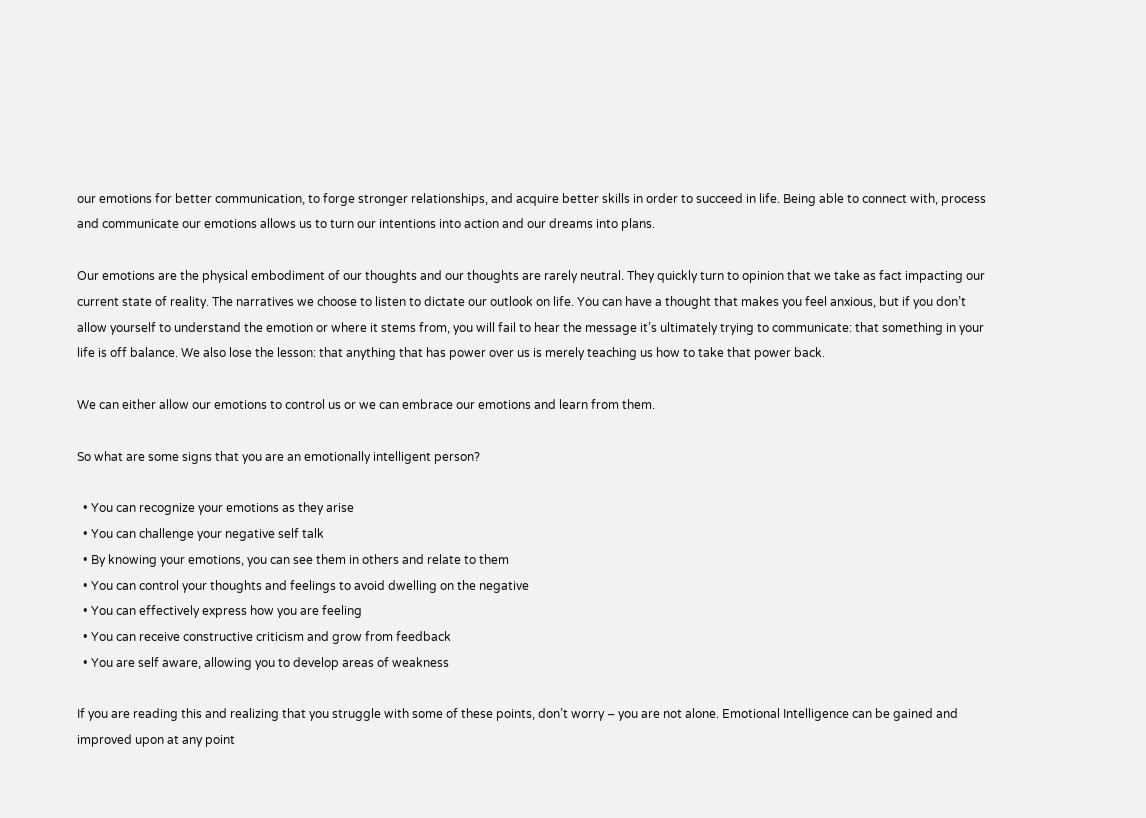our emotions for better communication, to forge stronger relationships, and acquire better skills in order to succeed in life. Being able to connect with, process and communicate our emotions allows us to turn our intentions into action and our dreams into plans.

Our emotions are the physical embodiment of our thoughts and our thoughts are rarely neutral. They quickly turn to opinion that we take as fact impacting our current state of reality. The narratives we choose to listen to dictate our outlook on life. You can have a thought that makes you feel anxious, but if you don’t allow yourself to understand the emotion or where it stems from, you will fail to hear the message it’s ultimately trying to communicate: that something in your life is off balance. We also lose the lesson: that anything that has power over us is merely teaching us how to take that power back.

We can either allow our emotions to control us or we can embrace our emotions and learn from them.

So what are some signs that you are an emotionally intelligent person?

  • You can recognize your emotions as they arise
  • You can challenge your negative self talk
  • By knowing your emotions, you can see them in others and relate to them
  • You can control your thoughts and feelings to avoid dwelling on the negative
  • You can effectively express how you are feeling
  • You can receive constructive criticism and grow from feedback
  • You are self aware, allowing you to develop areas of weakness

If you are reading this and realizing that you struggle with some of these points, don’t worry – you are not alone. Emotional Intelligence can be gained and improved upon at any point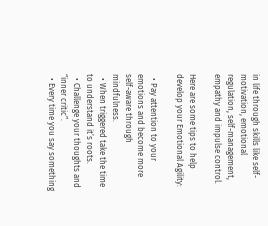in life through skills like self-motivation, emotional regulation, self-management, empathy and impulse control.

Here are some tips to help develop your Emotional Agility:

  • Pay attention to your emotions and become more self-aware through mindfulness.
  • When triggered take the time to understand it’s roots.
  • Challenge your thoughts and “inner critic”.
  • Every time you say something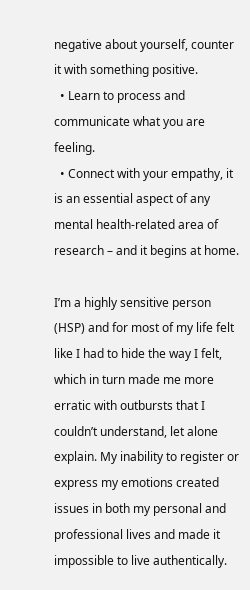negative about yourself, counter it with something positive.
  • Learn to process and communicate what you are feeling.
  • Connect with your empathy, it is an essential aspect of any mental health-related area of research – and it begins at home.

I’m a highly sensitive person (HSP) and for most of my life felt like I had to hide the way I felt, which in turn made me more erratic with outbursts that I couldn’t understand, let alone explain. My inability to register or express my emotions created issues in both my personal and professional lives and made it impossible to live authentically.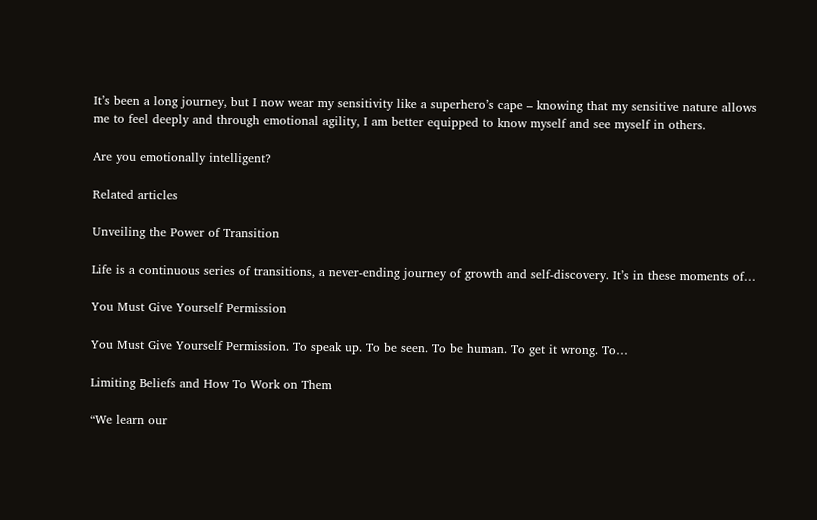It’s been a long journey, but I now wear my sensitivity like a superhero’s cape – knowing that my sensitive nature allows me to feel deeply and through emotional agility, I am better equipped to know myself and see myself in others.

Are you emotionally intelligent?

Related articles

Unveiling the Power of Transition

Life is a continuous series of transitions, a never-ending journey of growth and self-discovery. It’s in these moments of…

You Must Give Yourself Permission

You Must Give Yourself Permission. To speak up. To be seen. To be human. To get it wrong. To…

Limiting Beliefs and How To Work on Them

“We learn our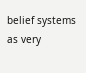belief systems as very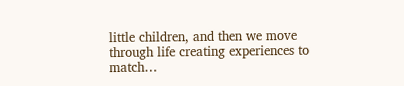little children, and then we move through life creating experiences to match…